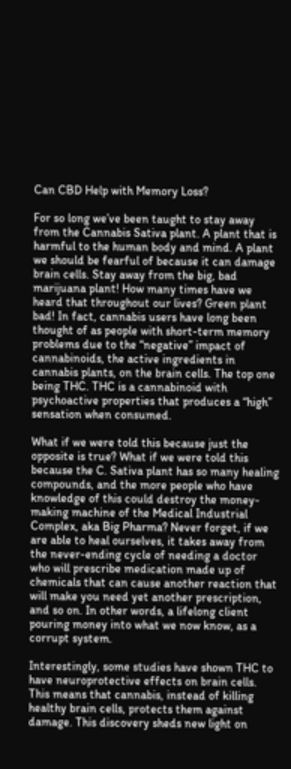Can CBD Help with Memory Loss?

For so long we’ve been taught to stay away from the Cannabis Sativa plant. A plant that is harmful to the human body and mind. A plant we should be fearful of because it can damage brain cells. Stay away from the big, bad marijuana plant! How many times have we heard that throughout our lives? Green plant bad! In fact, cannabis users have long been thought of as people with short-term memory problems due to the “negative” impact of cannabinoids, the active ingredients in cannabis plants, on the brain cells. The top one being THC. THC is a cannabinoid with psychoactive properties that produces a “high” sensation when consumed.

What if we were told this because just the opposite is true? What if we were told this because the C. Sativa plant has so many healing compounds, and the more people who have knowledge of this could destroy the money-making machine of the Medical Industrial Complex, aka Big Pharma? Never forget, if we are able to heal ourselves, it takes away from the never-ending cycle of needing a doctor who will prescribe medication made up of chemicals that can cause another reaction that will make you need yet another prescription, and so on. In other words, a lifelong client pouring money into what we now know, as a corrupt system.

Interestingly, some studies have shown THC to have neuroprotective effects on brain cells. This means that cannabis, instead of killing healthy brain cells, protects them against damage. This discovery sheds new light on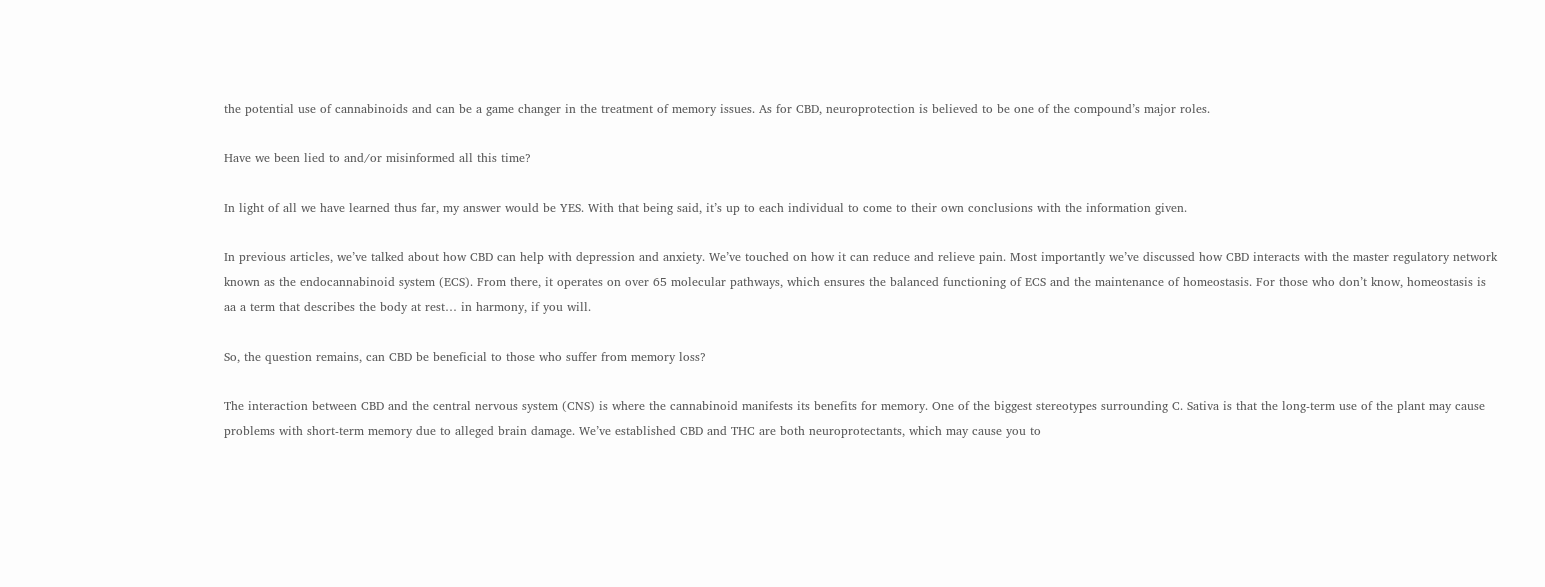the potential use of cannabinoids and can be a game changer in the treatment of memory issues. As for CBD, neuroprotection is believed to be one of the compound’s major roles.

Have we been lied to and/or misinformed all this time?

In light of all we have learned thus far, my answer would be YES. With that being said, it’s up to each individual to come to their own conclusions with the information given.

In previous articles, we’ve talked about how CBD can help with depression and anxiety. We’ve touched on how it can reduce and relieve pain. Most importantly we’ve discussed how CBD interacts with the master regulatory network known as the endocannabinoid system (ECS). From there, it operates on over 65 molecular pathways, which ensures the balanced functioning of ECS and the maintenance of homeostasis. For those who don’t know, homeostasis is aa a term that describes the body at rest… in harmony, if you will.

So, the question remains, can CBD be beneficial to those who suffer from memory loss?

The interaction between CBD and the central nervous system (CNS) is where the cannabinoid manifests its benefits for memory. One of the biggest stereotypes surrounding C. Sativa is that the long-term use of the plant may cause problems with short-term memory due to alleged brain damage. We’ve established CBD and THC are both neuroprotectants, which may cause you to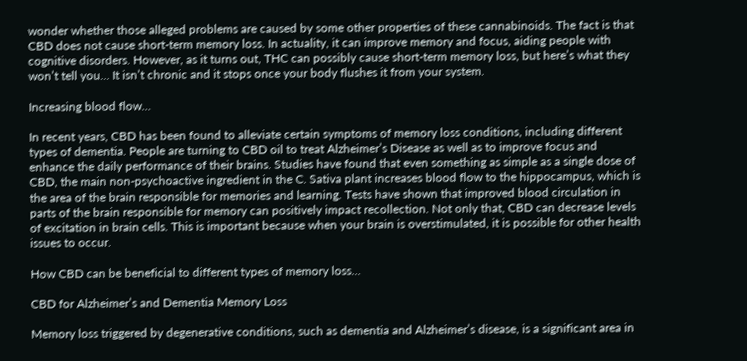wonder whether those alleged problems are caused by some other properties of these cannabinoids. The fact is that CBD does not cause short-term memory loss. In actuality, it can improve memory and focus, aiding people with cognitive disorders. However, as it turns out, THC can possibly cause short-term memory loss, but here’s what they won’t tell you… It isn’t chronic and it stops once your body flushes it from your system.

Increasing blood flow…

In recent years, CBD has been found to alleviate certain symptoms of memory loss conditions, including different types of dementia. People are turning to CBD oil to treat Alzheimer’s Disease as well as to improve focus and enhance the daily performance of their brains. Studies have found that even something as simple as a single dose of CBD, the main non-psychoactive ingredient in the C. Sativa plant increases blood flow to the hippocampus, which is the area of the brain responsible for memories and learning. Tests have shown that improved blood circulation in parts of the brain responsible for memory can positively impact recollection. Not only that, CBD can decrease levels of excitation in brain cells. This is important because when your brain is overstimulated, it is possible for other health issues to occur.

How CBD can be beneficial to different types of memory loss…

CBD for Alzheimer’s and Dementia Memory Loss

Memory loss triggered by degenerative conditions, such as dementia and Alzheimer’s disease, is a significant area in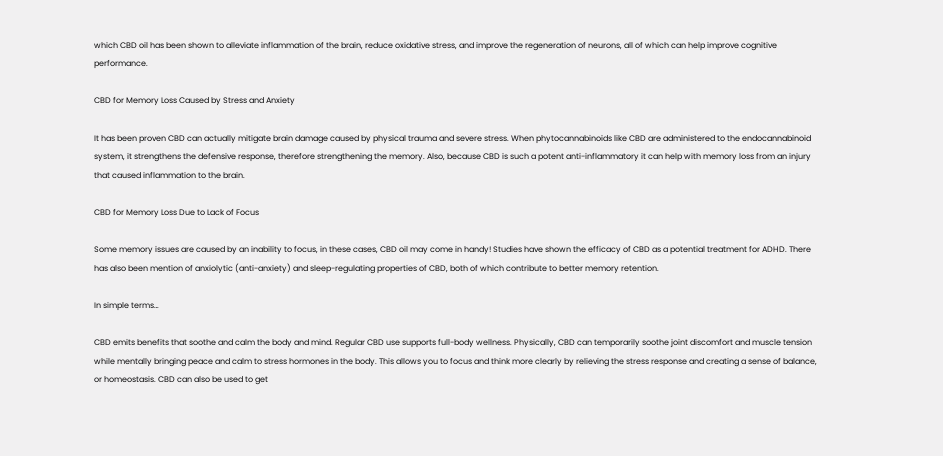which CBD oil has been shown to alleviate inflammation of the brain, reduce oxidative stress, and improve the regeneration of neurons, all of which can help improve cognitive performance.

CBD for Memory Loss Caused by Stress and Anxiety

It has been proven CBD can actually mitigate brain damage caused by physical trauma and severe stress. When phytocannabinoids like CBD are administered to the endocannabinoid system, it strengthens the defensive response, therefore strengthening the memory. Also, because CBD is such a potent anti-inflammatory it can help with memory loss from an injury that caused inflammation to the brain.

CBD for Memory Loss Due to Lack of Focus

Some memory issues are caused by an inability to focus, in these cases, CBD oil may come in handy! Studies have shown the efficacy of CBD as a potential treatment for ADHD. There has also been mention of anxiolytic (anti-anxiety) and sleep-regulating properties of CBD, both of which contribute to better memory retention.

In simple terms…

CBD emits benefits that soothe and calm the body and mind. Regular CBD use supports full-body wellness. Physically, CBD can temporarily soothe joint discomfort and muscle tension while mentally bringing peace and calm to stress hormones in the body. This allows you to focus and think more clearly by relieving the stress response and creating a sense of balance, or homeostasis. CBD can also be used to get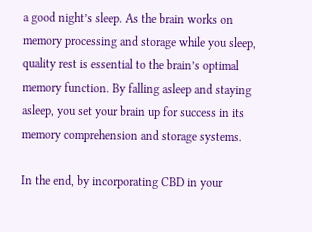a good night’s sleep. As the brain works on memory processing and storage while you sleep, quality rest is essential to the brain’s optimal memory function. By falling asleep and staying asleep, you set your brain up for success in its memory comprehension and storage systems.

In the end, by incorporating CBD in your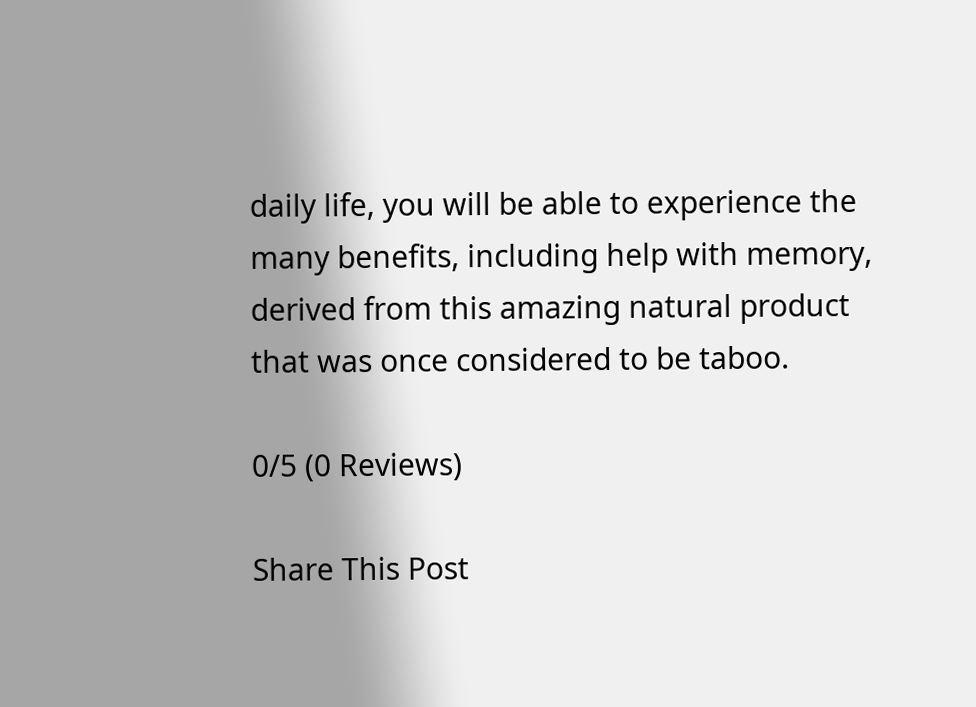daily life, you will be able to experience the many benefits, including help with memory, derived from this amazing natural product that was once considered to be taboo.

0/5 (0 Reviews)

Share This Post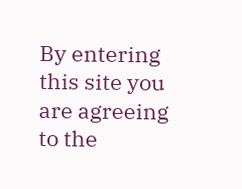By entering this site you are agreeing to the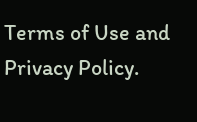Terms of Use and Privacy Policy.